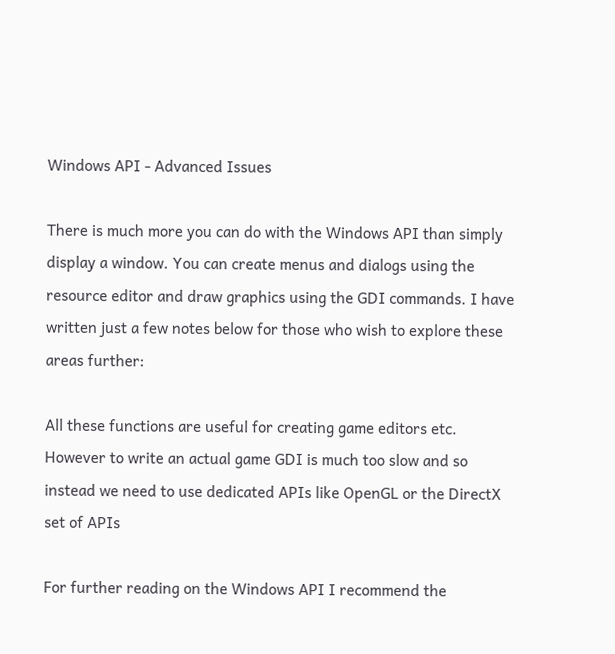Windows API - Advanced Issues

There is much more you can do with the Windows API than simply display a window. You can create menus and dialogs using the resource editor and draw graphics using the GDI commands. I have written just a few notes below for those who wish to explore these areas further:

All these functions are useful for creating game editors etc. However to write an actual game GDI is much too slow and so instead we need to use dedicated APIs like OpenGL or the DirectX set of APIs

For further reading on the Windows API I recommend the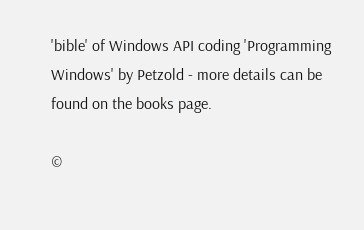'bible' of Windows API coding 'Programming Windows' by Petzold - more details can be found on the books page.

©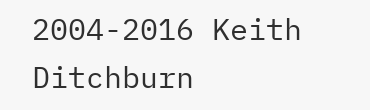2004-2016 Keith Ditchburn